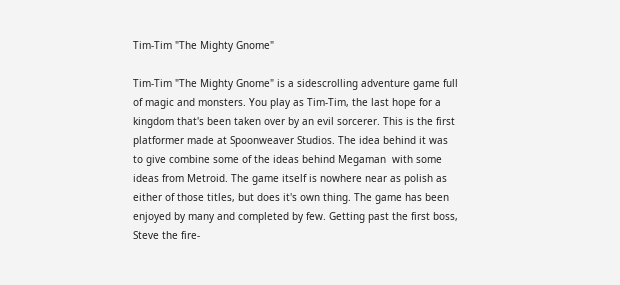Tim-Tim "The Mighty Gnome"

Tim-Tim "The Mighty Gnome" is a sidescrolling adventure game full of magic and monsters. You play as Tim-Tim, the last hope for a kingdom that's been taken over by an evil sorcerer. This is the first platformer made at Spoonweaver Studios. The idea behind it was to give combine some of the ideas behind Megaman  with some ideas from Metroid. The game itself is nowhere near as polish as either of those titles, but does it's own thing. The game has been enjoyed by many and completed by few. Getting past the first boss, Steve the fire-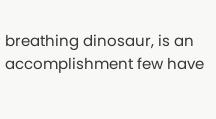breathing dinosaur, is an accomplishment few have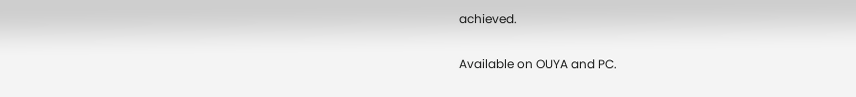achieved.

Available on OUYA and PC.